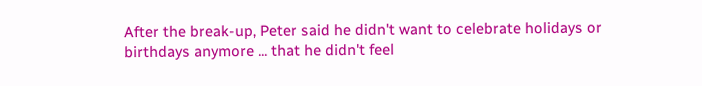After the break-up, Peter said he didn't want to celebrate holidays or birthdays anymore ... that he didn't feel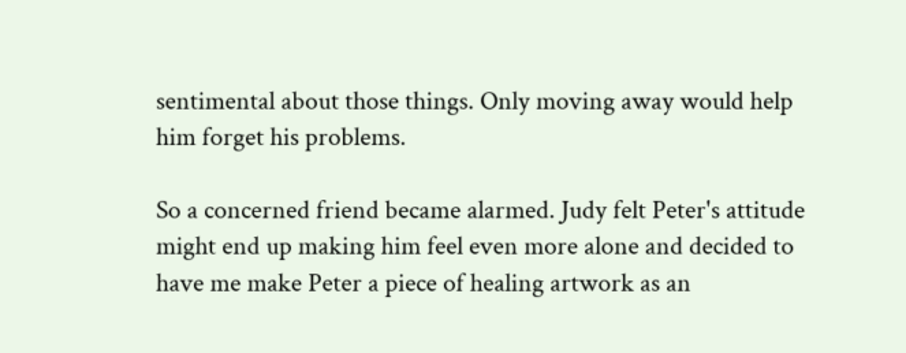sentimental about those things. Only moving away would help him forget his problems.

So a concerned friend became alarmed. Judy felt Peter's attitude might end up making him feel even more alone and decided to have me make Peter a piece of healing artwork as an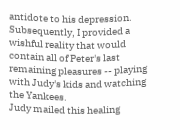antidote to his depression. Subsequently, I provided a wishful reality that would contain all of Peter's last remaining pleasures -- playing with Judy's kids and watching the Yankees.
Judy mailed this healing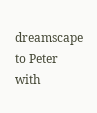dreamscape to Peter with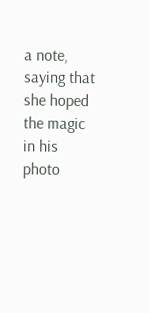a note, saying that she hoped the magic in his photo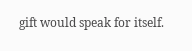gift would speak for itself.